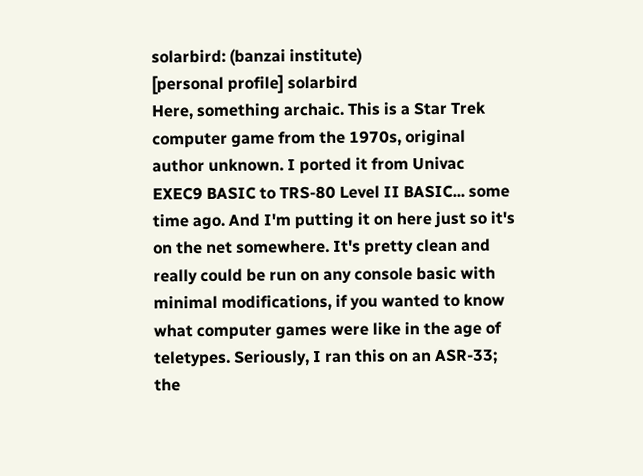solarbird: (banzai institute)
[personal profile] solarbird
Here, something archaic. This is a Star Trek computer game from the 1970s, original author unknown. I ported it from Univac EXEC9 BASIC to TRS-80 Level II BASIC... some time ago. And I'm putting it on here just so it's on the net somewhere. It's pretty clean and really could be run on any console basic with minimal modifications, if you wanted to know what computer games were like in the age of teletypes. Seriously, I ran this on an ASR-33; the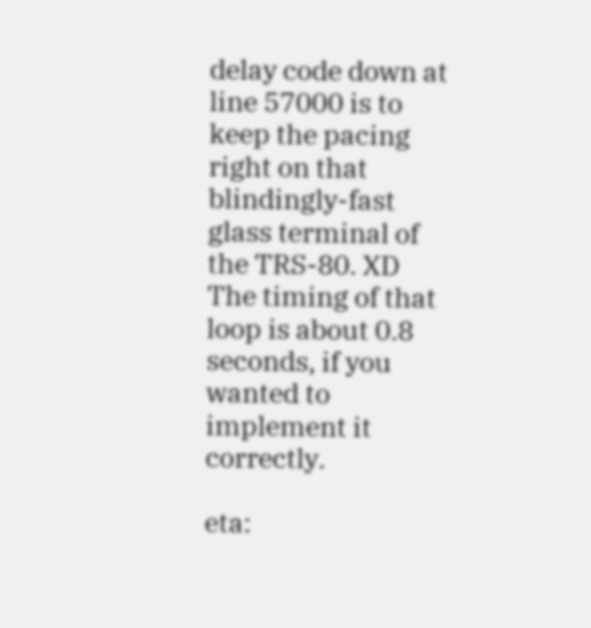delay code down at line 57000 is to keep the pacing right on that blindingly-fast glass terminal of the TRS-80. XD The timing of that loop is about 0.8 seconds, if you wanted to implement it correctly.

eta: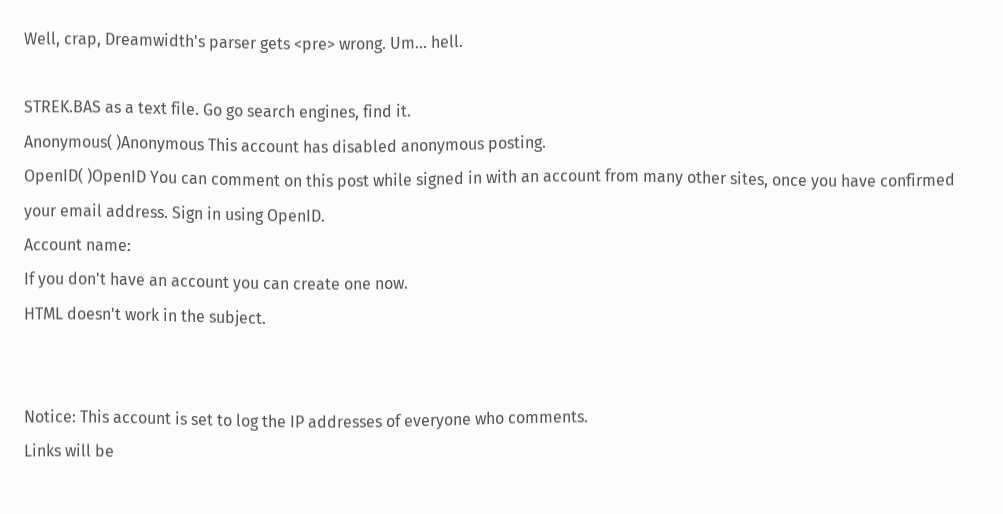Well, crap, Dreamwidth's parser gets <pre> wrong. Um... hell.

STREK.BAS as a text file. Go go search engines, find it.
Anonymous( )Anonymous This account has disabled anonymous posting.
OpenID( )OpenID You can comment on this post while signed in with an account from many other sites, once you have confirmed your email address. Sign in using OpenID.
Account name:
If you don't have an account you can create one now.
HTML doesn't work in the subject.


Notice: This account is set to log the IP addresses of everyone who comments.
Links will be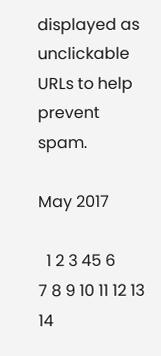displayed as unclickable URLs to help prevent spam.

May 2017

  1 2 3 45 6
7 8 9 10 11 12 13
14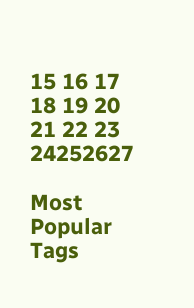15 16 17 18 19 20
21 22 23 24252627

Most Popular Tags